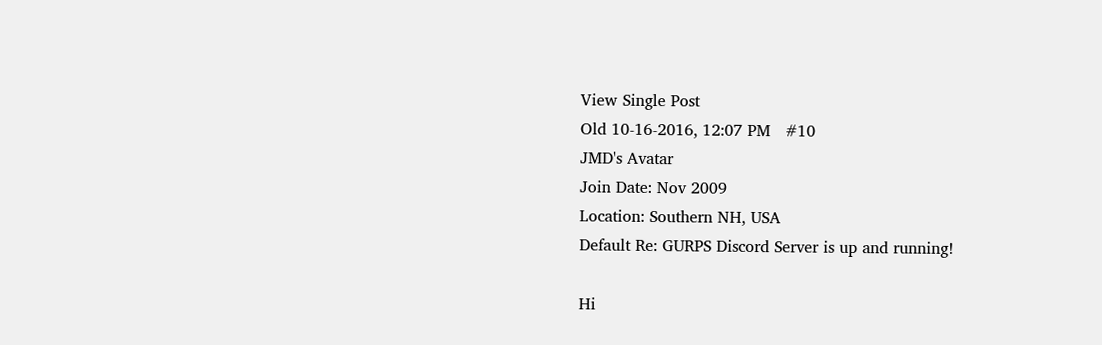View Single Post
Old 10-16-2016, 12:07 PM   #10
JMD's Avatar
Join Date: Nov 2009
Location: Southern NH, USA
Default Re: GURPS Discord Server is up and running!

Hi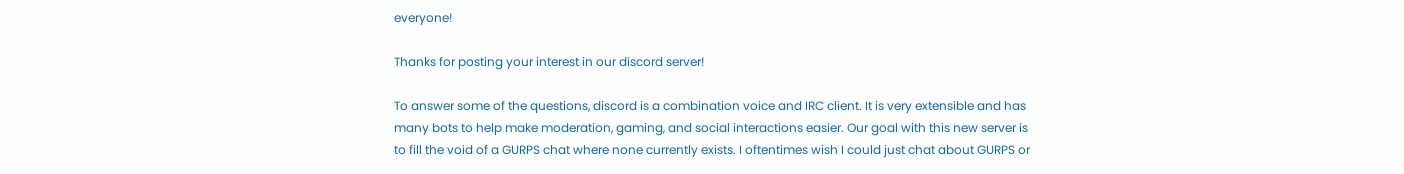everyone!

Thanks for posting your interest in our discord server!

To answer some of the questions, discord is a combination voice and IRC client. It is very extensible and has many bots to help make moderation, gaming, and social interactions easier. Our goal with this new server is to fill the void of a GURPS chat where none currently exists. I oftentimes wish I could just chat about GURPS or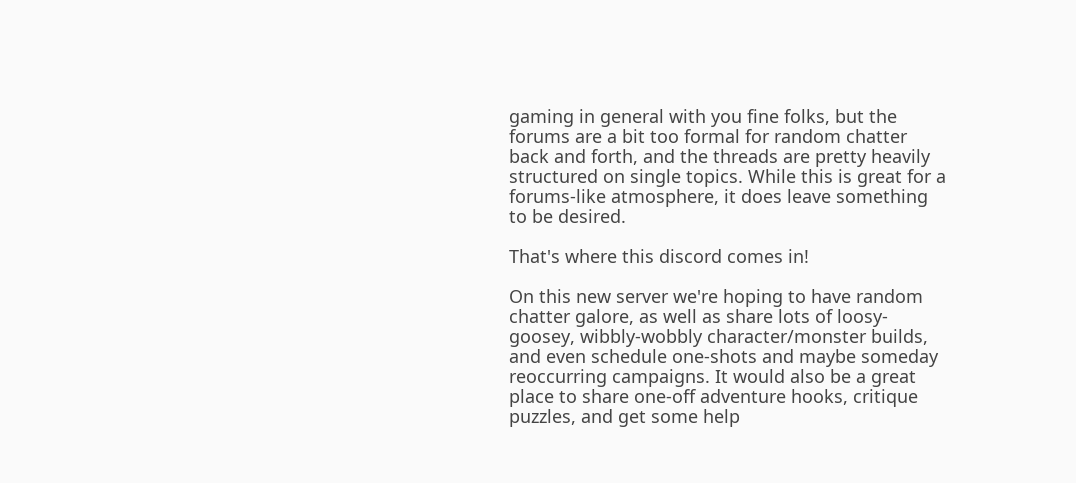gaming in general with you fine folks, but the forums are a bit too formal for random chatter back and forth, and the threads are pretty heavily structured on single topics. While this is great for a forums-like atmosphere, it does leave something to be desired.

That's where this discord comes in!

On this new server we're hoping to have random chatter galore, as well as share lots of loosy-goosey, wibbly-wobbly character/monster builds, and even schedule one-shots and maybe someday reoccurring campaigns. It would also be a great place to share one-off adventure hooks, critique puzzles, and get some help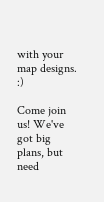with your map designs. :)

Come join us! We've got big plans, but need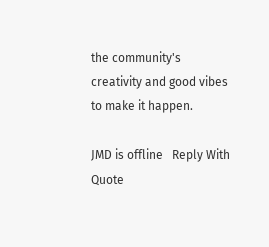the community's creativity and good vibes to make it happen.

JMD is offline   Reply With Quote